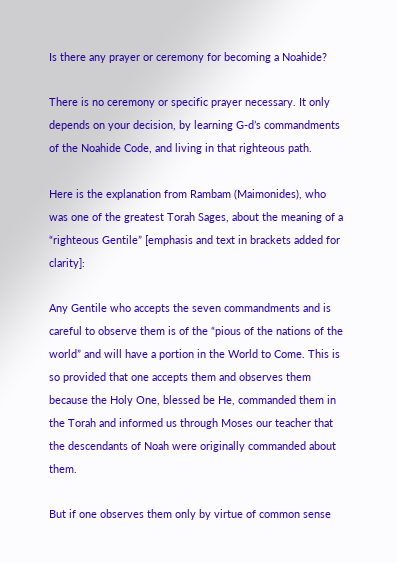Is there any prayer or ceremony for becoming a Noahide?

There is no ceremony or specific prayer necessary. It only depends on your decision, by learning G-d’s commandments of the Noahide Code, and living in that righteous path.

Here is the explanation from Rambam (Maimonides), who was one of the greatest Torah Sages, about the meaning of a “righteous Gentile” [emphasis and text in brackets added for clarity]:

Any Gentile who accepts the seven commandments and is careful to observe them is of the “pious of the nations of the world” and will have a portion in the World to Come. This is so provided that one accepts them and observes them because the Holy One, blessed be He, commanded them in the Torah and informed us through Moses our teacher that the descendants of Noah were originally commanded about them.

But if one observes them only by virtue of common sense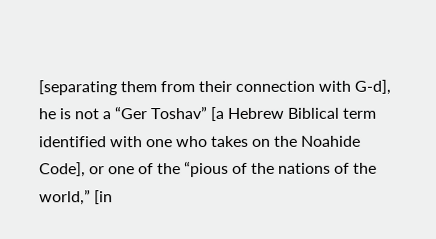[separating them from their connection with G-d], he is not a “Ger Toshav” [a Hebrew Biblical term identified with one who takes on the Noahide Code], or one of the “pious of the nations of the world,” [in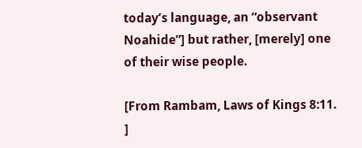today’s language, an “observant Noahide”] but rather, [merely] one of their wise people.

[From Rambam, Laws of Kings 8:11. ]